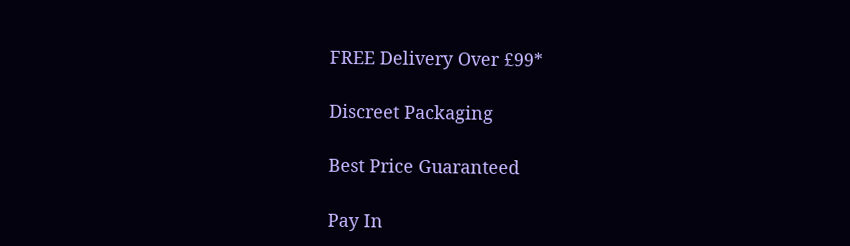FREE Delivery Over £99*

Discreet Packaging

Best Price Guaranteed

Pay In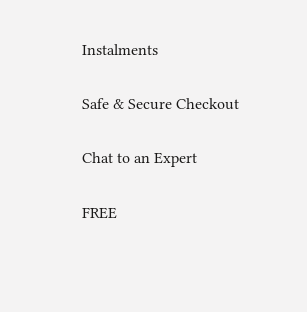Instalments

Safe & Secure Checkout

Chat to an Expert

FREE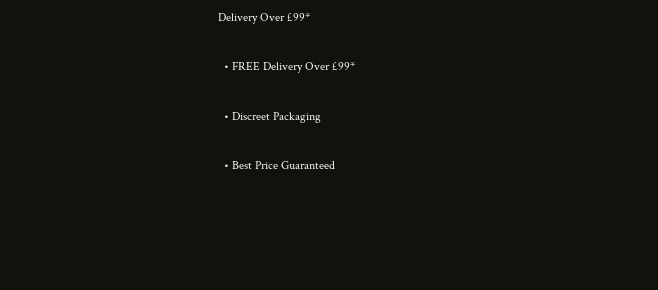Delivery Over £99*

  • FREE Delivery Over £99*

  • Discreet Packaging

  • Best Price Guaranteed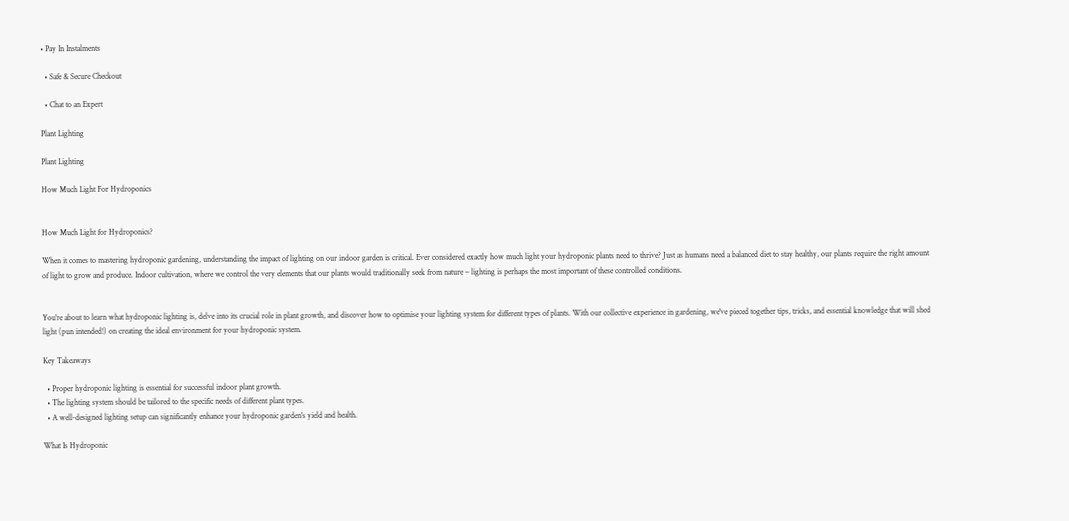• Pay In Instalments

  • Safe & Secure Checkout

  • Chat to an Expert

Plant Lighting

Plant Lighting

How Much Light For Hydroponics


How Much Light for Hydroponics?

When it comes to mastering hydroponic gardening, understanding the impact of lighting on our indoor garden is critical. Ever considered exactly how much light your hydroponic plants need to thrive? Just as humans need a balanced diet to stay healthy, our plants require the right amount of light to grow and produce. Indoor cultivation, where we control the very elements that our plants would traditionally seek from nature – lighting is perhaps the most important of these controlled conditions.


You're about to learn what hydroponic lighting is, delve into its crucial role in plant growth, and discover how to optimise your lighting system for different types of plants. With our collective experience in gardening, we've pieced together tips, tricks, and essential knowledge that will shed light (pun intended!) on creating the ideal environment for your hydroponic system.

Key Takeaways

  • Proper hydroponic lighting is essential for successful indoor plant growth.
  • The lighting system should be tailored to the specific needs of different plant types.
  • A well-designed lighting setup can significantly enhance your hydroponic garden's yield and health.

What Is Hydroponic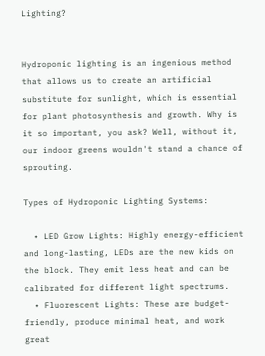Lighting?


Hydroponic lighting is an ingenious method that allows us to create an artificial substitute for sunlight, which is essential for plant photosynthesis and growth. Why is it so important, you ask? Well, without it, our indoor greens wouldn't stand a chance of sprouting.

Types of Hydroponic Lighting Systems:

  • LED Grow Lights: Highly energy-efficient and long-lasting, LEDs are the new kids on the block. They emit less heat and can be calibrated for different light spectrums.
  • Fluorescent Lights: These are budget-friendly, produce minimal heat, and work great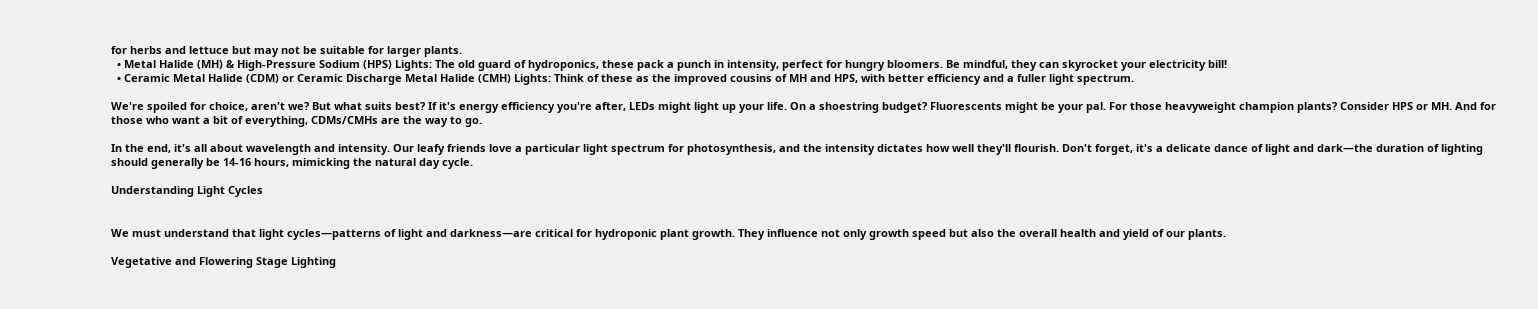for herbs and lettuce but may not be suitable for larger plants.
  • Metal Halide (MH) & High-Pressure Sodium (HPS) Lights: The old guard of hydroponics, these pack a punch in intensity, perfect for hungry bloomers. Be mindful, they can skyrocket your electricity bill!
  • Ceramic Metal Halide (CDM) or Ceramic Discharge Metal Halide (CMH) Lights: Think of these as the improved cousins of MH and HPS, with better efficiency and a fuller light spectrum.

We're spoiled for choice, aren't we? But what suits best? If it's energy efficiency you're after, LEDs might light up your life. On a shoestring budget? Fluorescents might be your pal. For those heavyweight champion plants? Consider HPS or MH. And for those who want a bit of everything, CDMs/CMHs are the way to go.

In the end, it's all about wavelength and intensity. Our leafy friends love a particular light spectrum for photosynthesis, and the intensity dictates how well they'll flourish. Don't forget, it's a delicate dance of light and dark—the duration of lighting should generally be 14-16 hours, mimicking the natural day cycle.

Understanding Light Cycles


We must understand that light cycles—patterns of light and darkness—are critical for hydroponic plant growth. They influence not only growth speed but also the overall health and yield of our plants.

Vegetative and Flowering Stage Lighting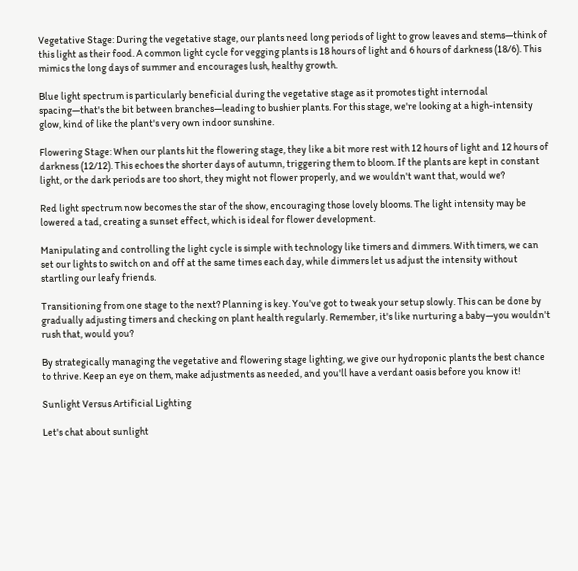Vegetative Stage: During the vegetative stage, our plants need long periods of light to grow leaves and stems—think of this light as their food. A common light cycle for vegging plants is 18 hours of light and 6 hours of darkness (18/6). This mimics the long days of summer and encourages lush, healthy growth.

Blue light spectrum is particularly beneficial during the vegetative stage as it promotes tight internodal spacing—that's the bit between branches—leading to bushier plants. For this stage, we're looking at a high-intensity glow, kind of like the plant's very own indoor sunshine.

Flowering Stage: When our plants hit the flowering stage, they like a bit more rest with 12 hours of light and 12 hours of darkness (12/12). This echoes the shorter days of autumn, triggering them to bloom. If the plants are kept in constant light, or the dark periods are too short, they might not flower properly, and we wouldn't want that, would we?

Red light spectrum now becomes the star of the show, encouraging those lovely blooms. The light intensity may be lowered a tad, creating a sunset effect, which is ideal for flower development.

Manipulating and controlling the light cycle is simple with technology like timers and dimmers. With timers, we can set our lights to switch on and off at the same times each day, while dimmers let us adjust the intensity without startling our leafy friends.

Transitioning from one stage to the next? Planning is key. You've got to tweak your setup slowly. This can be done by gradually adjusting timers and checking on plant health regularly. Remember, it's like nurturing a baby—you wouldn't rush that, would you?

By strategically managing the vegetative and flowering stage lighting, we give our hydroponic plants the best chance to thrive. Keep an eye on them, make adjustments as needed, and you'll have a verdant oasis before you know it!

Sunlight Versus Artificial Lighting

Let's chat about sunlight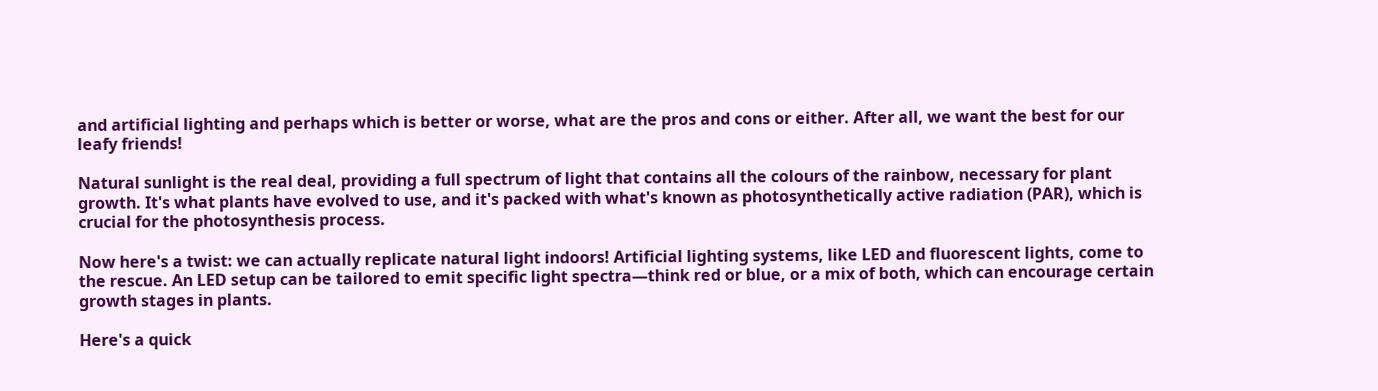and artificial lighting and perhaps which is better or worse, what are the pros and cons or either. After all, we want the best for our leafy friends!

Natural sunlight is the real deal, providing a full spectrum of light that contains all the colours of the rainbow, necessary for plant growth. It's what plants have evolved to use, and it's packed with what's known as photosynthetically active radiation (PAR), which is crucial for the photosynthesis process.

Now here's a twist: we can actually replicate natural light indoors! Artificial lighting systems, like LED and fluorescent lights, come to the rescue. An LED setup can be tailored to emit specific light spectra—think red or blue, or a mix of both, which can encourage certain growth stages in plants.

Here's a quick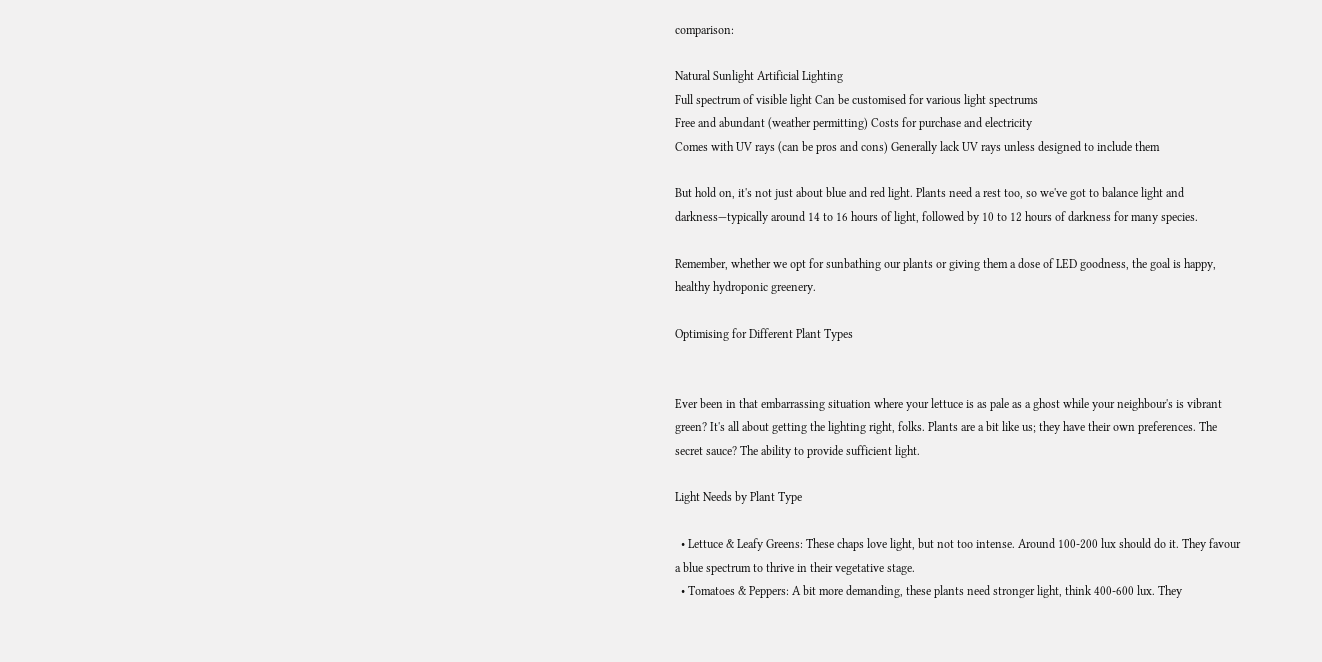comparison:

Natural Sunlight Artificial Lighting
Full spectrum of visible light Can be customised for various light spectrums
Free and abundant (weather permitting) Costs for purchase and electricity
Comes with UV rays (can be pros and cons) Generally lack UV rays unless designed to include them

But hold on, it's not just about blue and red light. Plants need a rest too, so we've got to balance light and darkness—typically around 14 to 16 hours of light, followed by 10 to 12 hours of darkness for many species.

Remember, whether we opt for sunbathing our plants or giving them a dose of LED goodness, the goal is happy, healthy hydroponic greenery.

Optimising for Different Plant Types


Ever been in that embarrassing situation where your lettuce is as pale as a ghost while your neighbour's is vibrant green? It's all about getting the lighting right, folks. Plants are a bit like us; they have their own preferences. The secret sauce? The ability to provide sufficient light.

Light Needs by Plant Type

  • Lettuce & Leafy Greens: These chaps love light, but not too intense. Around 100-200 lux should do it. They favour a blue spectrum to thrive in their vegetative stage.
  • Tomatoes & Peppers: A bit more demanding, these plants need stronger light, think 400-600 lux. They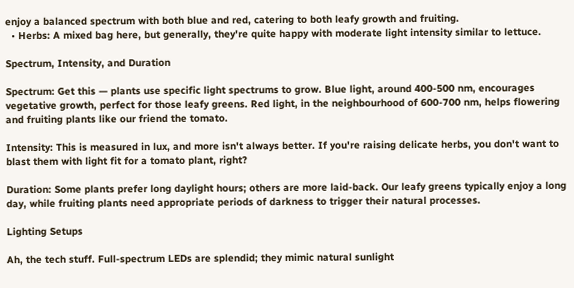enjoy a balanced spectrum with both blue and red, catering to both leafy growth and fruiting.
  • Herbs: A mixed bag here, but generally, they're quite happy with moderate light intensity similar to lettuce.

Spectrum, Intensity, and Duration

Spectrum: Get this — plants use specific light spectrums to grow. Blue light, around 400-500 nm, encourages vegetative growth, perfect for those leafy greens. Red light, in the neighbourhood of 600-700 nm, helps flowering and fruiting plants like our friend the tomato.

Intensity: This is measured in lux, and more isn't always better. If you're raising delicate herbs, you don't want to blast them with light fit for a tomato plant, right?

Duration: Some plants prefer long daylight hours; others are more laid-back. Our leafy greens typically enjoy a long day, while fruiting plants need appropriate periods of darkness to trigger their natural processes.

Lighting Setups

Ah, the tech stuff. Full-spectrum LEDs are splendid; they mimic natural sunlight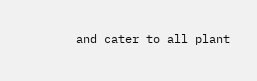and cater to all plant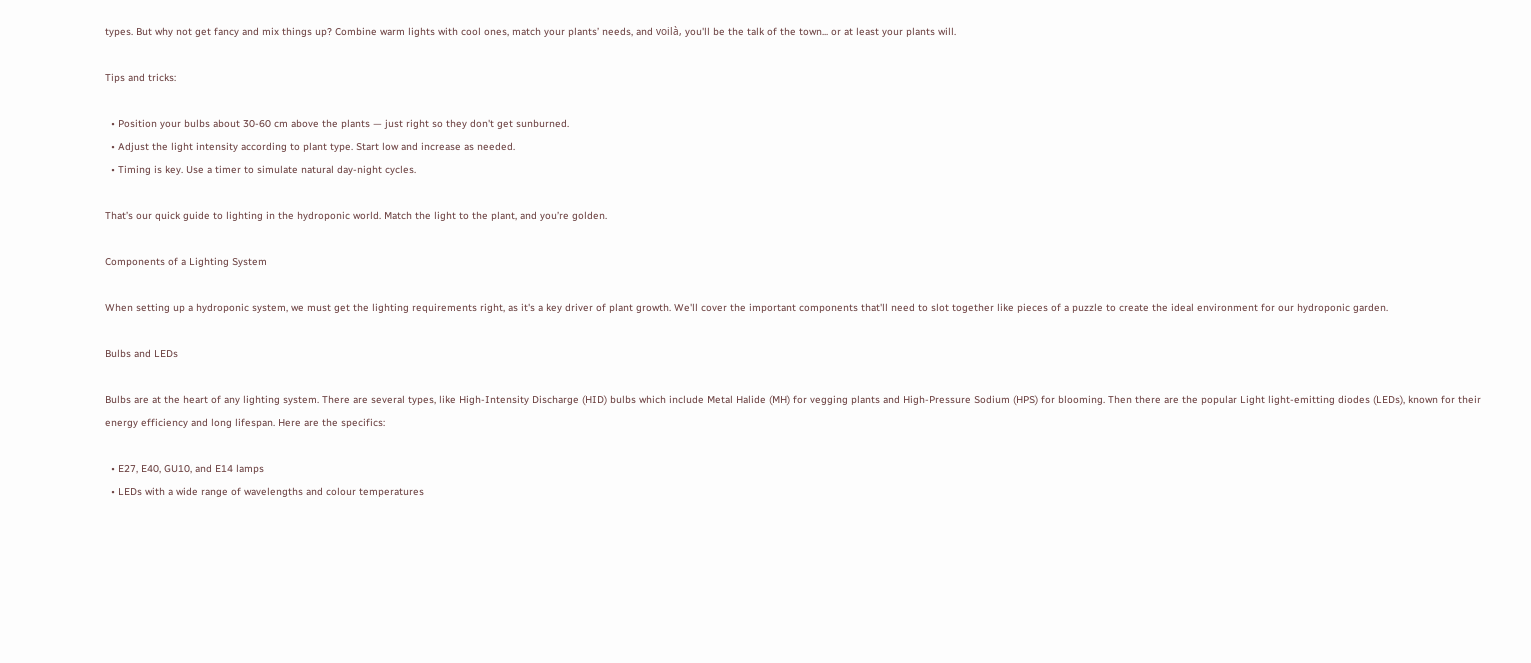types. But why not get fancy and mix things up? Combine warm lights with cool ones, match your plants’ needs, and voilà, you'll be the talk of the town... or at least your plants will.

Tips and tricks:

  • Position your bulbs about 30-60 cm above the plants — just right so they don't get sunburned.
  • Adjust the light intensity according to plant type. Start low and increase as needed.
  • Timing is key. Use a timer to simulate natural day-night cycles.

That’s our quick guide to lighting in the hydroponic world. Match the light to the plant, and you’re golden.

Components of a Lighting System

When setting up a hydroponic system, we must get the lighting requirements right, as it's a key driver of plant growth. We'll cover the important components that'll need to slot together like pieces of a puzzle to create the ideal environment for our hydroponic garden.

Bulbs and LEDs

Bulbs are at the heart of any lighting system. There are several types, like High-Intensity Discharge (HID) bulbs which include Metal Halide (MH) for vegging plants and High-Pressure Sodium (HPS) for blooming. Then there are the popular Light light-emitting diodes (LEDs), known for their energy efficiency and long lifespan. Here are the specifics:

  • E27, E40, GU10, and E14 lamps
  • LEDs with a wide range of wavelengths and colour temperatures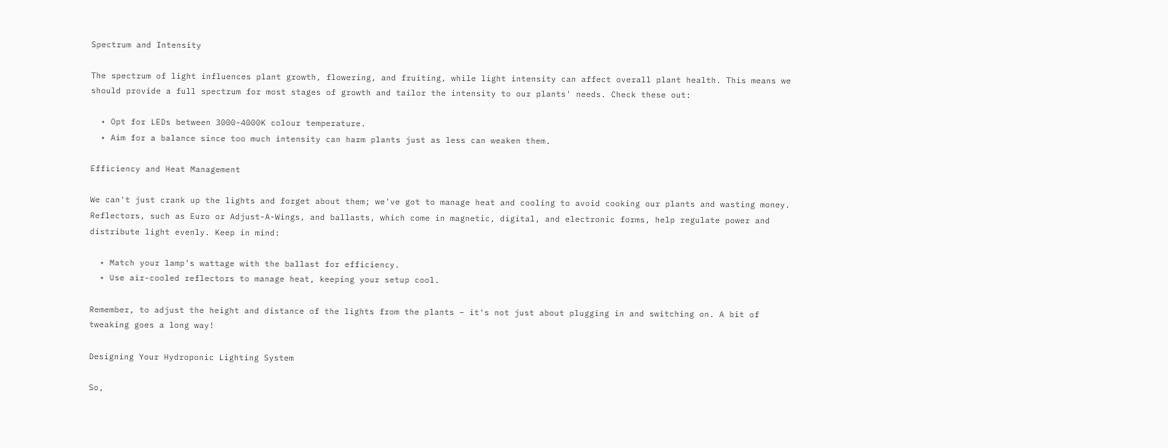Spectrum and Intensity

The spectrum of light influences plant growth, flowering, and fruiting, while light intensity can affect overall plant health. This means we should provide a full spectrum for most stages of growth and tailor the intensity to our plants' needs. Check these out:

  • Opt for LEDs between 3000-4000K colour temperature.
  • Aim for a balance since too much intensity can harm plants just as less can weaken them.

Efficiency and Heat Management

We can't just crank up the lights and forget about them; we've got to manage heat and cooling to avoid cooking our plants and wasting money. Reflectors, such as Euro or Adjust-A-Wings, and ballasts, which come in magnetic, digital, and electronic forms, help regulate power and distribute light evenly. Keep in mind:

  • Match your lamp's wattage with the ballast for efficiency.
  • Use air-cooled reflectors to manage heat, keeping your setup cool.

Remember, to adjust the height and distance of the lights from the plants – it's not just about plugging in and switching on. A bit of tweaking goes a long way!

Designing Your Hydroponic Lighting System

So,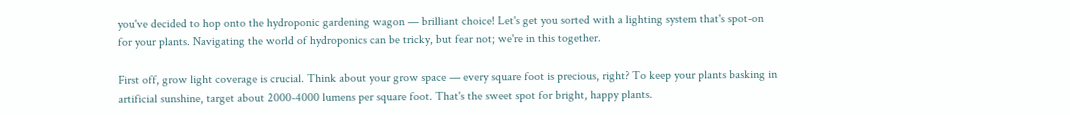you've decided to hop onto the hydroponic gardening wagon — brilliant choice! Let's get you sorted with a lighting system that's spot-on for your plants. Navigating the world of hydroponics can be tricky, but fear not; we're in this together.

First off, grow light coverage is crucial. Think about your grow space — every square foot is precious, right? To keep your plants basking in artificial sunshine, target about 2000-4000 lumens per square foot. That's the sweet spot for bright, happy plants.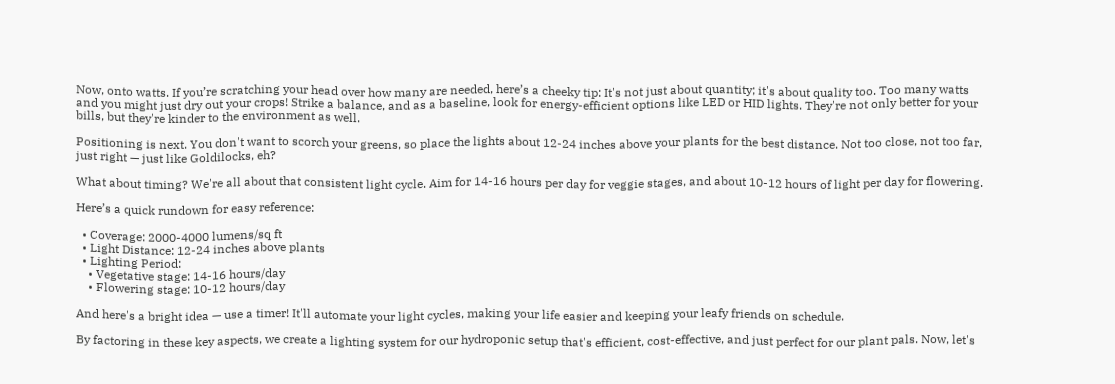Now, onto watts. If you’re scratching your head over how many are needed, here’s a cheeky tip: It's not just about quantity; it's about quality too. Too many watts and you might just dry out your crops! Strike a balance, and as a baseline, look for energy-efficient options like LED or HID lights. They're not only better for your bills, but they're kinder to the environment as well.

Positioning is next. You don't want to scorch your greens, so place the lights about 12-24 inches above your plants for the best distance. Not too close, not too far, just right — just like Goldilocks, eh?

What about timing? We're all about that consistent light cycle. Aim for 14-16 hours per day for veggie stages, and about 10-12 hours of light per day for flowering.

Here’s a quick rundown for easy reference:

  • Coverage: 2000-4000 lumens/sq ft
  • Light Distance: 12-24 inches above plants
  • Lighting Period:
    • Vegetative stage: 14-16 hours/day
    • Flowering stage: 10-12 hours/day

And here's a bright idea — use a timer! It'll automate your light cycles, making your life easier and keeping your leafy friends on schedule.

By factoring in these key aspects, we create a lighting system for our hydroponic setup that's efficient, cost-effective, and just perfect for our plant pals. Now, let's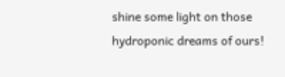shine some light on those hydroponic dreams of ours!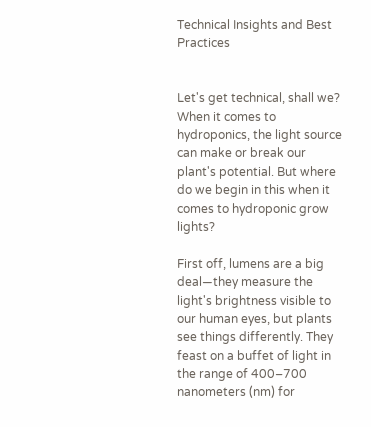Technical Insights and Best Practices


Let's get technical, shall we? When it comes to hydroponics, the light source can make or break our plant's potential. But where do we begin in this when it comes to hydroponic grow lights?

First off, lumens are a big deal—they measure the light's brightness visible to our human eyes, but plants see things differently. They feast on a buffet of light in the range of 400–700 nanometers (nm) for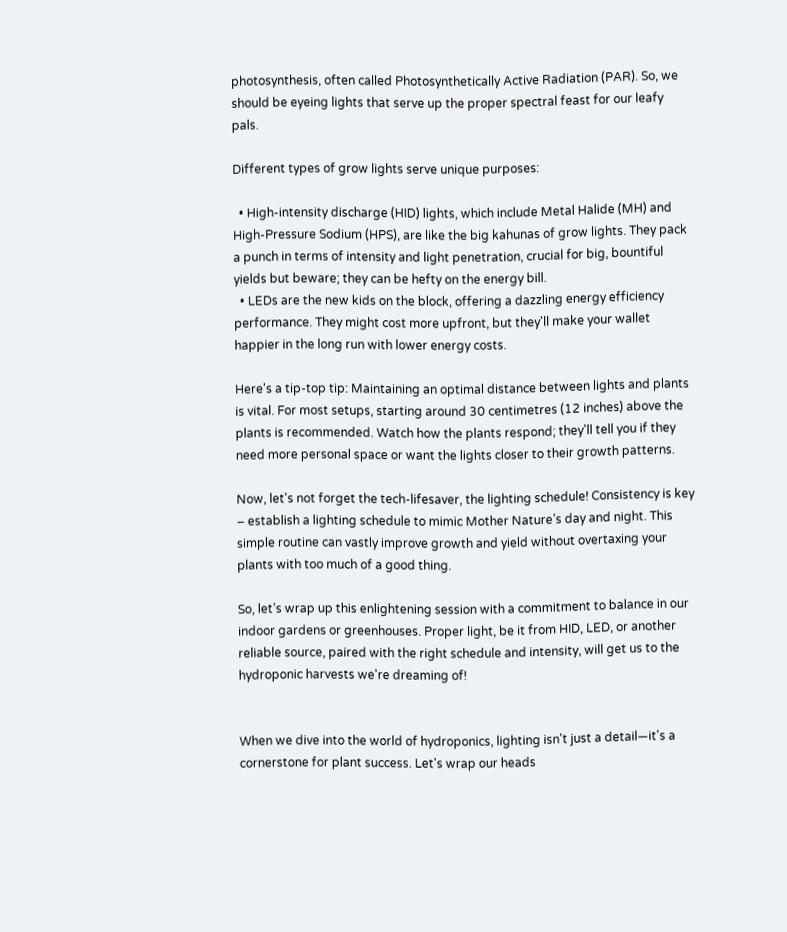photosynthesis, often called Photosynthetically Active Radiation (PAR). So, we should be eyeing lights that serve up the proper spectral feast for our leafy pals.

Different types of grow lights serve unique purposes:

  • High-intensity discharge (HID) lights, which include Metal Halide (MH) and High-Pressure Sodium (HPS), are like the big kahunas of grow lights. They pack a punch in terms of intensity and light penetration, crucial for big, bountiful yields but beware; they can be hefty on the energy bill.
  • LEDs are the new kids on the block, offering a dazzling energy efficiency performance. They might cost more upfront, but they'll make your wallet happier in the long run with lower energy costs.

Here's a tip-top tip: Maintaining an optimal distance between lights and plants is vital. For most setups, starting around 30 centimetres (12 inches) above the plants is recommended. Watch how the plants respond; they'll tell you if they need more personal space or want the lights closer to their growth patterns.

Now, let's not forget the tech-lifesaver, the lighting schedule! Consistency is key – establish a lighting schedule to mimic Mother Nature’s day and night. This simple routine can vastly improve growth and yield without overtaxing your plants with too much of a good thing.

So, let’s wrap up this enlightening session with a commitment to balance in our indoor gardens or greenhouses. Proper light, be it from HID, LED, or another reliable source, paired with the right schedule and intensity, will get us to the hydroponic harvests we're dreaming of!


When we dive into the world of hydroponics, lighting isn't just a detail—it's a cornerstone for plant success. Let's wrap our heads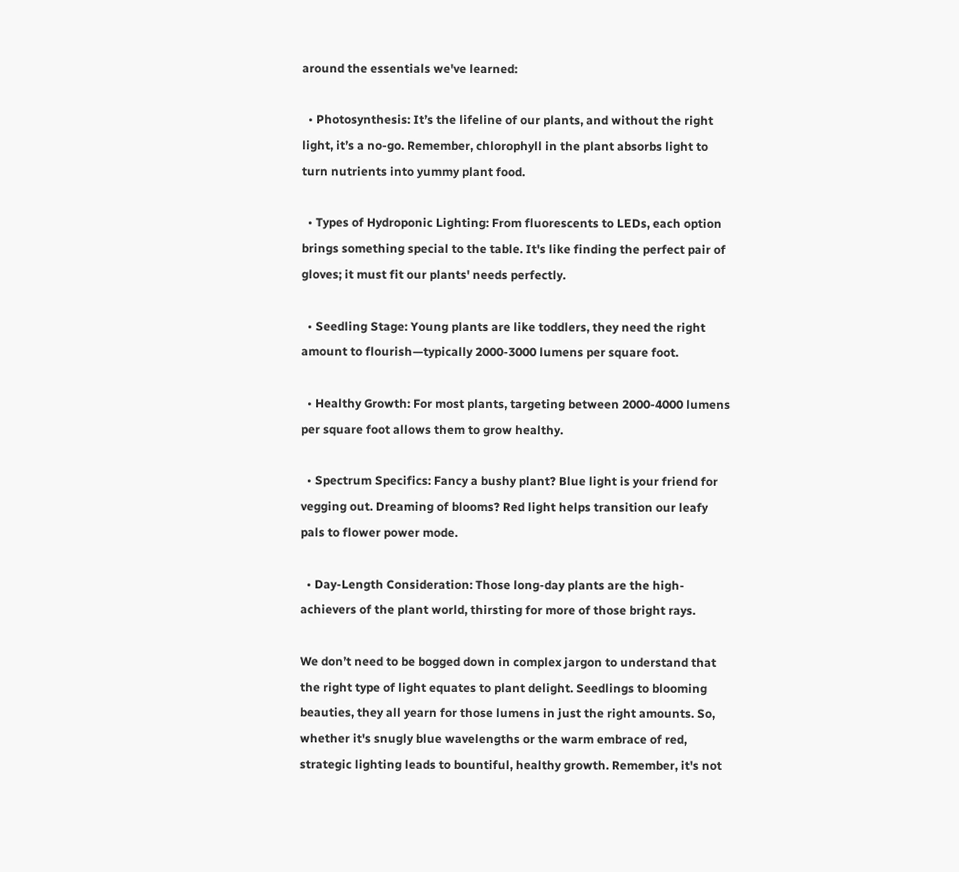around the essentials we've learned:

  • Photosynthesis: It’s the lifeline of our plants, and without the right light, it’s a no-go. Remember, chlorophyll in the plant absorbs light to turn nutrients into yummy plant food.

  • Types of Hydroponic Lighting: From fluorescents to LEDs, each option brings something special to the table. It's like finding the perfect pair of gloves; it must fit our plants' needs perfectly.

  • Seedling Stage: Young plants are like toddlers, they need the right amount to flourish—typically 2000-3000 lumens per square foot.

  • Healthy Growth: For most plants, targeting between 2000-4000 lumens per square foot allows them to grow healthy.

  • Spectrum Specifics: Fancy a bushy plant? Blue light is your friend for vegging out. Dreaming of blooms? Red light helps transition our leafy pals to flower power mode.

  • Day-Length Consideration: Those long-day plants are the high-achievers of the plant world, thirsting for more of those bright rays.

We don’t need to be bogged down in complex jargon to understand that the right type of light equates to plant delight. Seedlings to blooming beauties, they all yearn for those lumens in just the right amounts. So, whether it's snugly blue wavelengths or the warm embrace of red, strategic lighting leads to bountiful, healthy growth. Remember, it's not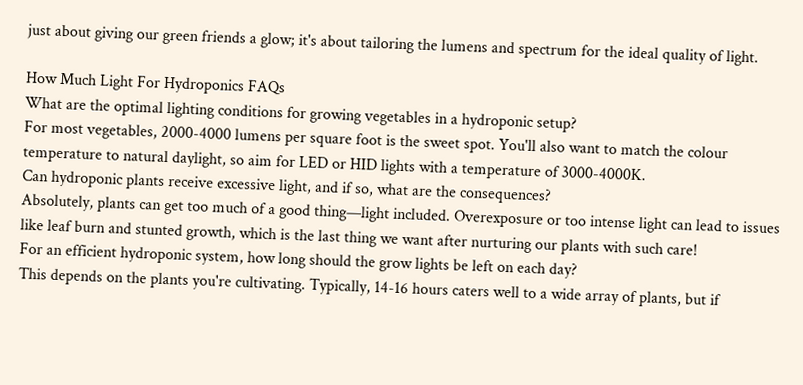just about giving our green friends a glow; it's about tailoring the lumens and spectrum for the ideal quality of light.

How Much Light For Hydroponics FAQs
What are the optimal lighting conditions for growing vegetables in a hydroponic setup?
For most vegetables, 2000-4000 lumens per square foot is the sweet spot. You'll also want to match the colour temperature to natural daylight, so aim for LED or HID lights with a temperature of 3000-4000K.
Can hydroponic plants receive excessive light, and if so, what are the consequences?
Absolutely, plants can get too much of a good thing—light included. Overexposure or too intense light can lead to issues like leaf burn and stunted growth, which is the last thing we want after nurturing our plants with such care!
For an efficient hydroponic system, how long should the grow lights be left on each day?
This depends on the plants you're cultivating. Typically, 14-16 hours caters well to a wide array of plants, but if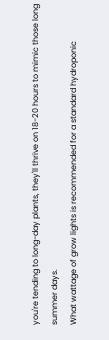you're tending to long-day plants, they'll thrive on 18-20 hours to mimic those long summer days.
What wattage of grow lights is recommended for a standard hydroponic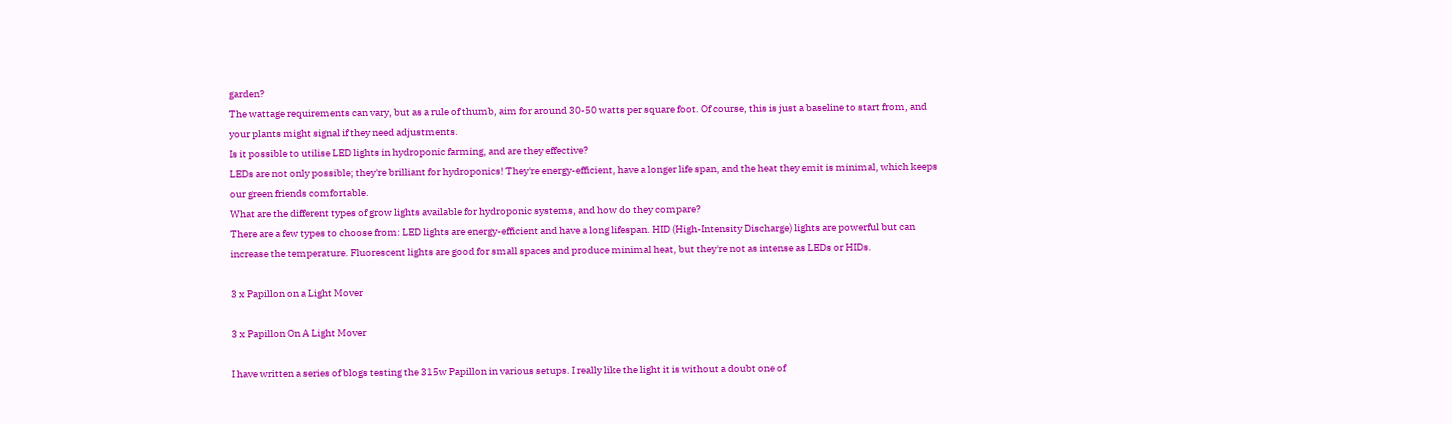garden?
The wattage requirements can vary, but as a rule of thumb, aim for around 30-50 watts per square foot. Of course, this is just a baseline to start from, and your plants might signal if they need adjustments.
Is it possible to utilise LED lights in hydroponic farming, and are they effective?
LEDs are not only possible; they're brilliant for hydroponics! They're energy-efficient, have a longer life span, and the heat they emit is minimal, which keeps our green friends comfortable.
What are the different types of grow lights available for hydroponic systems, and how do they compare?
There are a few types to choose from: LED lights are energy-efficient and have a long lifespan. HID (High-Intensity Discharge) lights are powerful but can increase the temperature. Fluorescent lights are good for small spaces and produce minimal heat, but they're not as intense as LEDs or HIDs.

3 x Papillon on a Light Mover

3 x Papillon On A Light Mover

I have written a series of blogs testing the 315w Papillon in various setups. I really like the light it is without a doubt one of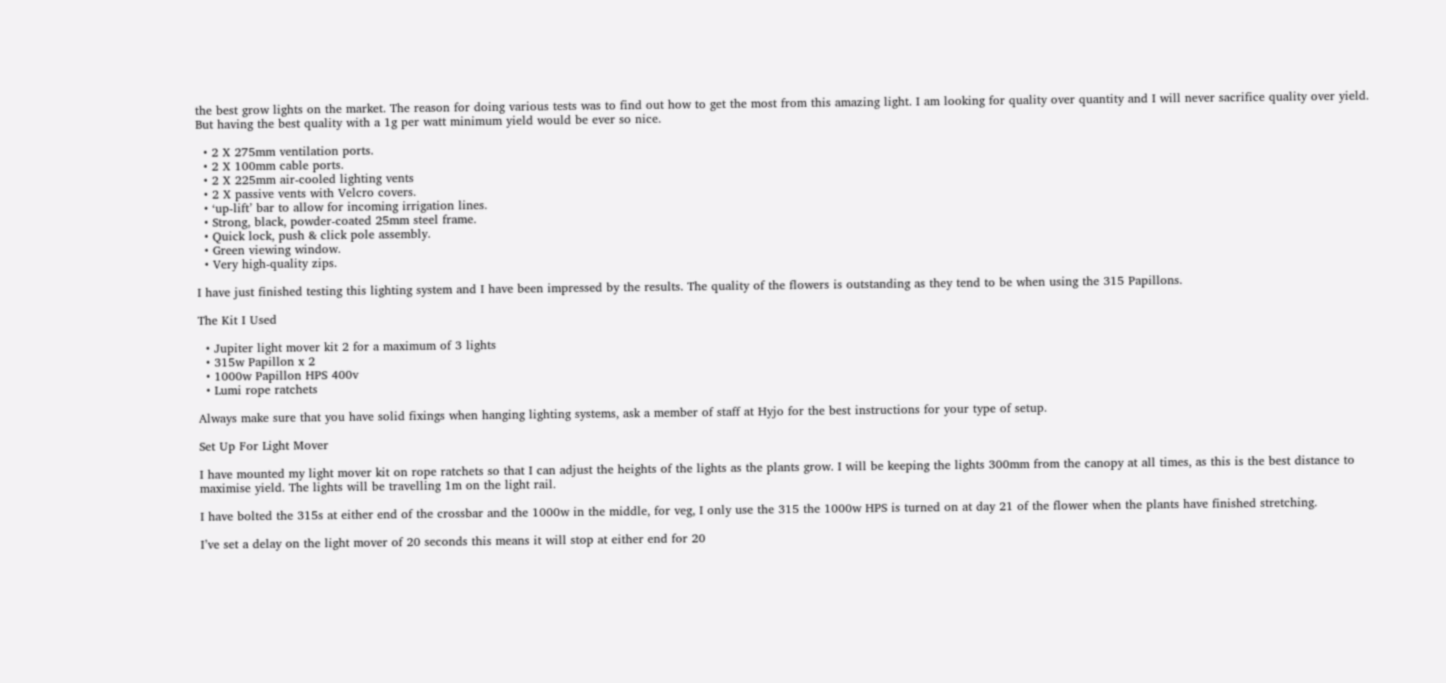the best grow lights on the market. The reason for doing various tests was to find out how to get the most from this amazing light. I am looking for quality over quantity and I will never sacrifice quality over yield. But having the best quality with a 1g per watt minimum yield would be ever so nice.

  • 2 X 275mm ventilation ports.
  • 2 X 100mm cable ports.
  • 2 X 225mm air-cooled lighting vents
  • 2 X passive vents with Velcro covers.
  • ‘up-lift’ bar to allow for incoming irrigation lines.
  • Strong, black, powder-coated 25mm steel frame.
  • Quick lock, push & click pole assembly.
  • Green viewing window.
  • Very high-quality zips.

I have just finished testing this lighting system and I have been impressed by the results. The quality of the flowers is outstanding as they tend to be when using the 315 Papillons.

The Kit I Used

  • Jupiter light mover kit 2 for a maximum of 3 lights
  • 315w Papillon x 2
  • 1000w Papillon HPS 400v
  • Lumi rope ratchets

Always make sure that you have solid fixings when hanging lighting systems, ask a member of staff at Hyjo for the best instructions for your type of setup.

Set Up For Light Mover

I have mounted my light mover kit on rope ratchets so that I can adjust the heights of the lights as the plants grow. I will be keeping the lights 300mm from the canopy at all times, as this is the best distance to maximise yield. The lights will be travelling 1m on the light rail.

I have bolted the 315s at either end of the crossbar and the 1000w in the middle, for veg, I only use the 315 the 1000w HPS is turned on at day 21 of the flower when the plants have finished stretching.

I’ve set a delay on the light mover of 20 seconds this means it will stop at either end for 20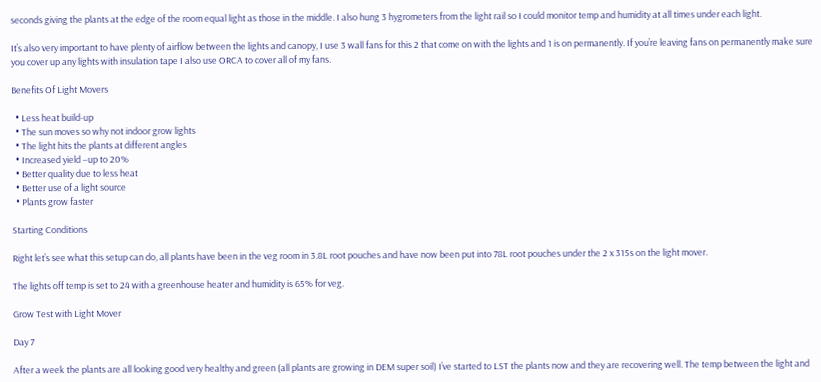seconds giving the plants at the edge of the room equal light as those in the middle. I also hung 3 hygrometers from the light rail so I could monitor temp and humidity at all times under each light.

It’s also very important to have plenty of airflow between the lights and canopy, I use 3 wall fans for this 2 that come on with the lights and 1 is on permanently. If you’re leaving fans on permanently make sure you cover up any lights with insulation tape I also use ORCA to cover all of my fans.

Benefits Of Light Movers

  • Less heat build-up
  • The sun moves so why not indoor grow lights
  • The light hits the plants at different angles
  • Increased yield –up to 20%
  • Better quality due to less heat
  • Better use of a light source
  • Plants grow faster

Starting Conditions

Right let’s see what this setup can do, all plants have been in the veg room in 3.8L root pouches and have now been put into 78L root pouches under the 2 x 315s on the light mover.

The lights off temp is set to 24 with a greenhouse heater and humidity is 65% for veg.

Grow Test with Light Mover

Day 7

After a week the plants are all looking good very healthy and green (all plants are growing in DEM super soil) I’ve started to LST the plants now and they are recovering well. The temp between the light and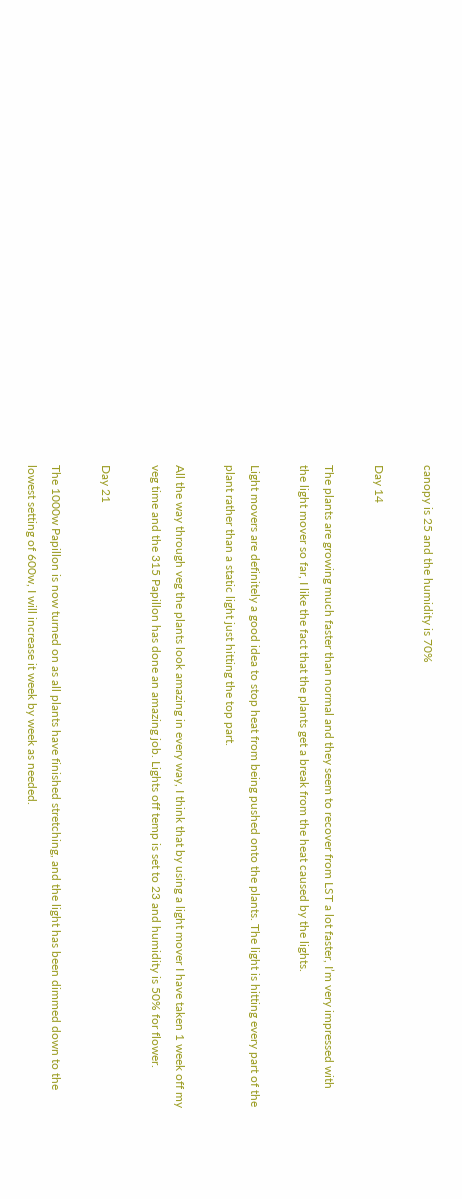canopy is 25 and the humidity is 70%

Day 14

The plants are growing much faster than normal and they seem to recover from LST a lot faster, I’m very impressed with the light mover so far, I like the fact that the plants get a break from the heat caused by the lights.

Light movers are definitely a good idea to stop heat from being pushed onto the plants. The light is hitting every part of the plant rather than a static light just hitting the top part.

All the way through veg the plants look amazing in every way, I think that by using a light mover I have taken 1 week off my veg time and the 315 Papillon has done an amazing job. Lights off temp is set to 23 and humidity is 50% for flower.

Day 21

The 1000w Papillon is now turned on as all plants have finished stretching, and the light has been dimmed down to the lowest setting of 600w, I will increase it week by week as needed.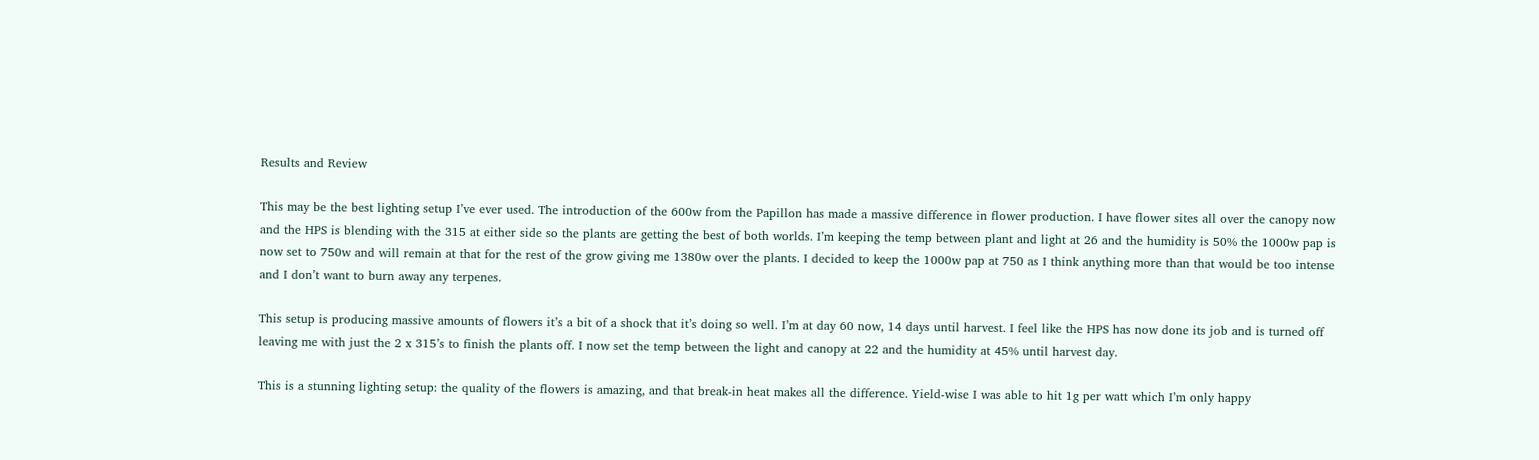Results and Review

This may be the best lighting setup I’ve ever used. The introduction of the 600w from the Papillon has made a massive difference in flower production. I have flower sites all over the canopy now and the HPS is blending with the 315 at either side so the plants are getting the best of both worlds. I’m keeping the temp between plant and light at 26 and the humidity is 50% the 1000w pap is now set to 750w and will remain at that for the rest of the grow giving me 1380w over the plants. I decided to keep the 1000w pap at 750 as I think anything more than that would be too intense and I don’t want to burn away any terpenes.

This setup is producing massive amounts of flowers it’s a bit of a shock that it’s doing so well. I’m at day 60 now, 14 days until harvest. I feel like the HPS has now done its job and is turned off leaving me with just the 2 x 315’s to finish the plants off. I now set the temp between the light and canopy at 22 and the humidity at 45% until harvest day.

This is a stunning lighting setup: the quality of the flowers is amazing, and that break-in heat makes all the difference. Yield-wise I was able to hit 1g per watt which I’m only happy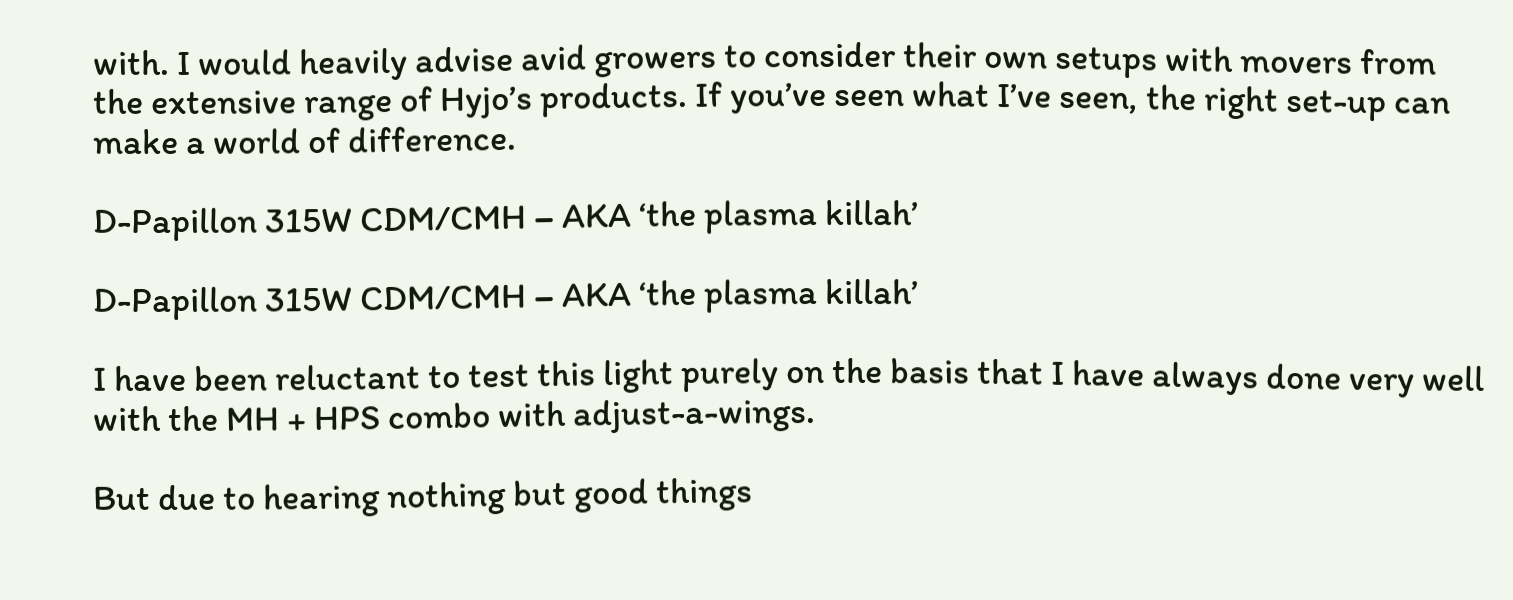with. I would heavily advise avid growers to consider their own setups with movers from the extensive range of Hyjo’s products. If you’ve seen what I’ve seen, the right set-up can make a world of difference.

D-Papillon 315W CDM/CMH – AKA ‘the plasma killah’

D-Papillon 315W CDM/CMH – AKA ‘the plasma killah’

I have been reluctant to test this light purely on the basis that I have always done very well with the MH + HPS combo with adjust-a-wings.

But due to hearing nothing but good things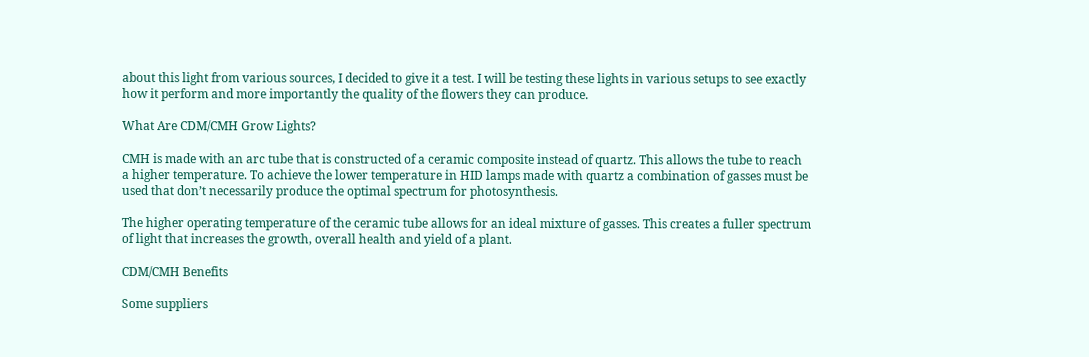about this light from various sources, I decided to give it a test. I will be testing these lights in various setups to see exactly how it perform and more importantly the quality of the flowers they can produce.

What Are CDM/CMH Grow Lights?

CMH is made with an arc tube that is constructed of a ceramic composite instead of quartz. This allows the tube to reach a higher temperature. To achieve the lower temperature in HID lamps made with quartz a combination of gasses must be used that don’t necessarily produce the optimal spectrum for photosynthesis.

The higher operating temperature of the ceramic tube allows for an ideal mixture of gasses. This creates a fuller spectrum of light that increases the growth, overall health and yield of a plant.

CDM/CMH Benefits

Some suppliers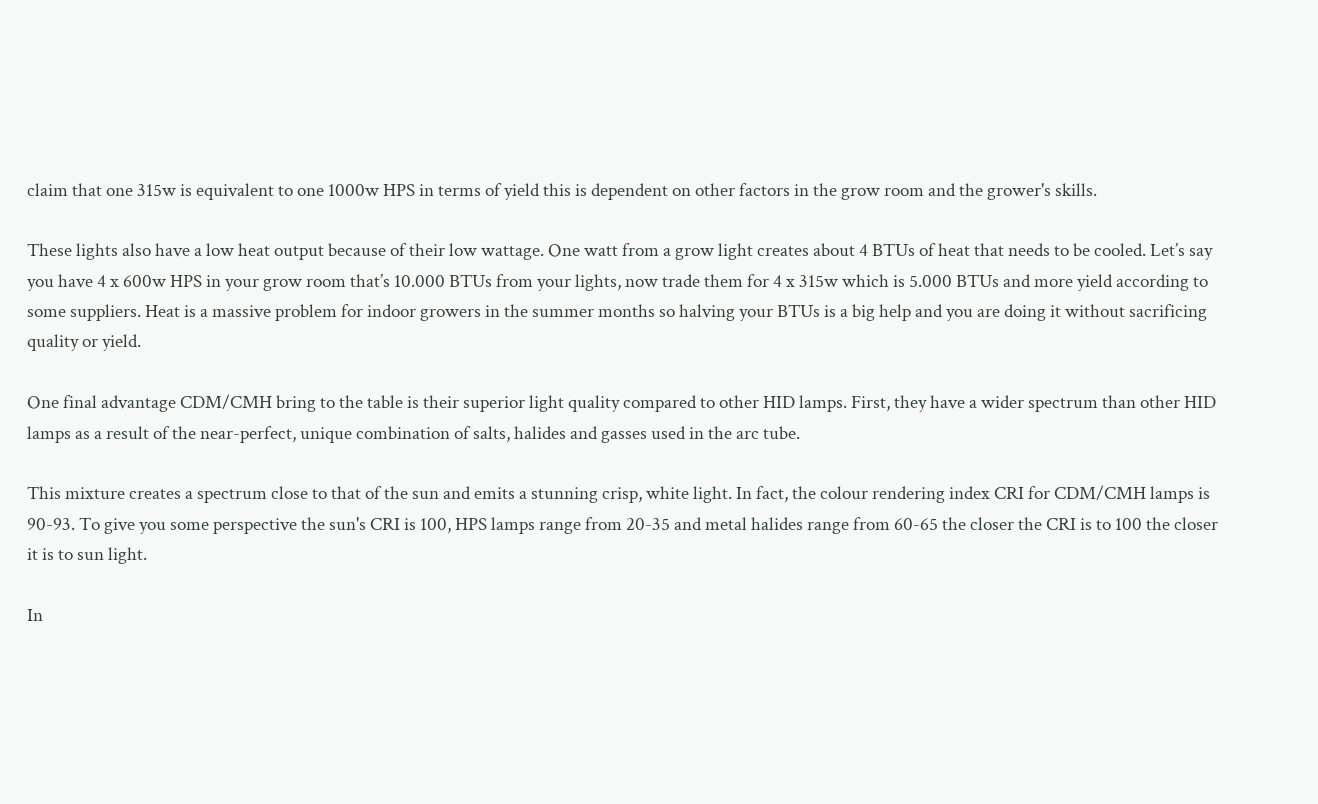claim that one 315w is equivalent to one 1000w HPS in terms of yield this is dependent on other factors in the grow room and the grower's skills.

These lights also have a low heat output because of their low wattage. One watt from a grow light creates about 4 BTUs of heat that needs to be cooled. Let’s say you have 4 x 600w HPS in your grow room that’s 10.000 BTUs from your lights, now trade them for 4 x 315w which is 5.000 BTUs and more yield according to some suppliers. Heat is a massive problem for indoor growers in the summer months so halving your BTUs is a big help and you are doing it without sacrificing quality or yield.

One final advantage CDM/CMH bring to the table is their superior light quality compared to other HID lamps. First, they have a wider spectrum than other HID lamps as a result of the near-perfect, unique combination of salts, halides and gasses used in the arc tube.

This mixture creates a spectrum close to that of the sun and emits a stunning crisp, white light. In fact, the colour rendering index CRI for CDM/CMH lamps is 90-93. To give you some perspective the sun's CRI is 100, HPS lamps range from 20-35 and metal halides range from 60-65 the closer the CRI is to 100 the closer it is to sun light.

In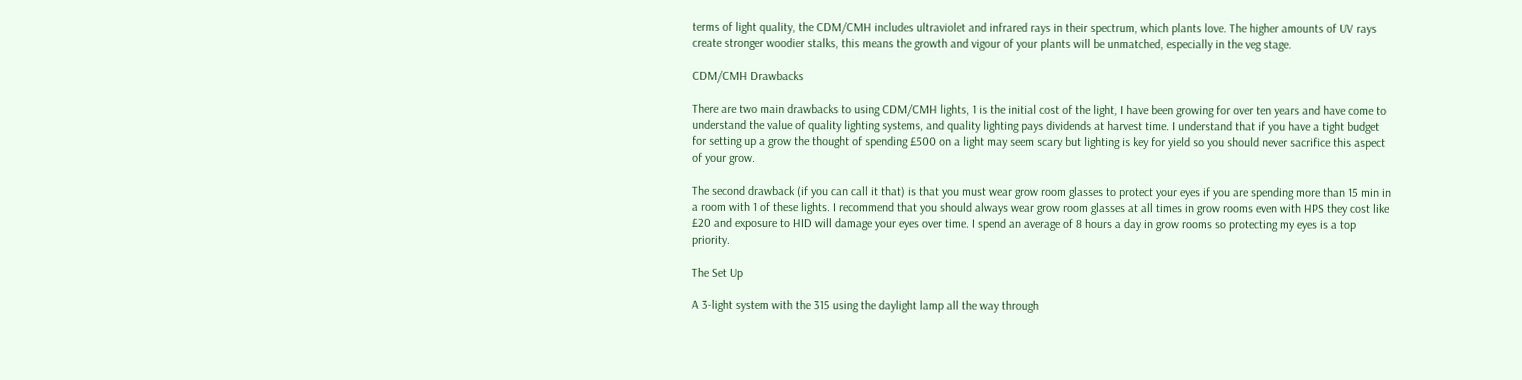terms of light quality, the CDM/CMH includes ultraviolet and infrared rays in their spectrum, which plants love. The higher amounts of UV rays create stronger woodier stalks, this means the growth and vigour of your plants will be unmatched, especially in the veg stage.

CDM/CMH Drawbacks

There are two main drawbacks to using CDM/CMH lights, 1 is the initial cost of the light, I have been growing for over ten years and have come to understand the value of quality lighting systems, and quality lighting pays dividends at harvest time. I understand that if you have a tight budget for setting up a grow the thought of spending £500 on a light may seem scary but lighting is key for yield so you should never sacrifice this aspect of your grow.

The second drawback (if you can call it that) is that you must wear grow room glasses to protect your eyes if you are spending more than 15 min in a room with 1 of these lights. I recommend that you should always wear grow room glasses at all times in grow rooms even with HPS they cost like £20 and exposure to HID will damage your eyes over time. I spend an average of 8 hours a day in grow rooms so protecting my eyes is a top priority.

The Set Up

A 3-light system with the 315 using the daylight lamp all the way through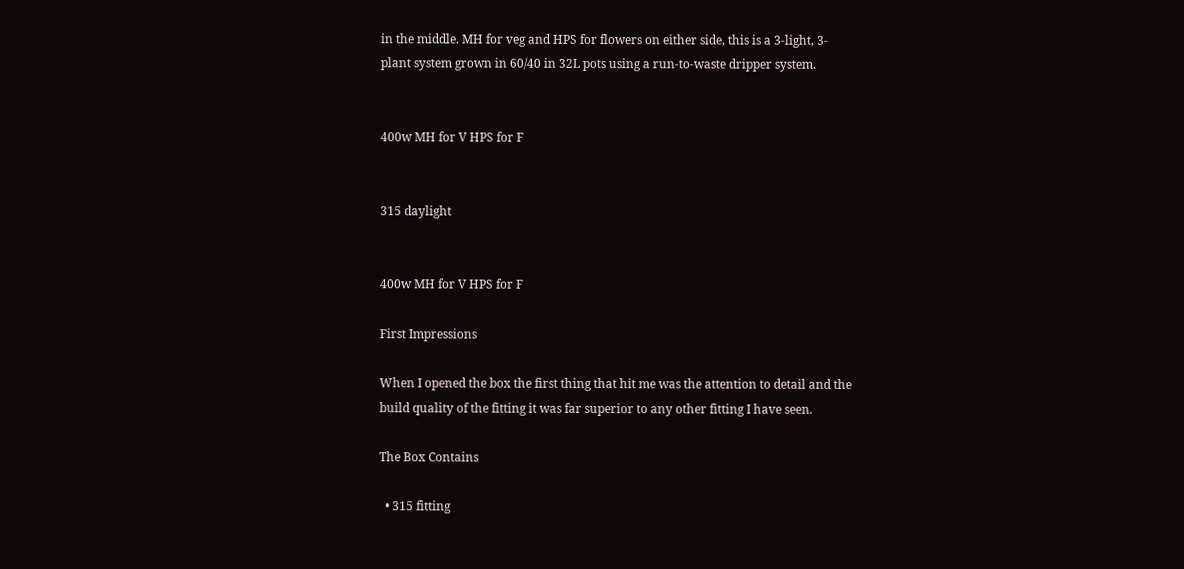in the middle. MH for veg and HPS for flowers on either side, this is a 3-light, 3-plant system grown in 60/40 in 32L pots using a run-to-waste dripper system.


400w MH for V HPS for F


315 daylight


400w MH for V HPS for F

First Impressions

When I opened the box the first thing that hit me was the attention to detail and the build quality of the fitting it was far superior to any other fitting I have seen.

The Box Contains

  • 315 fitting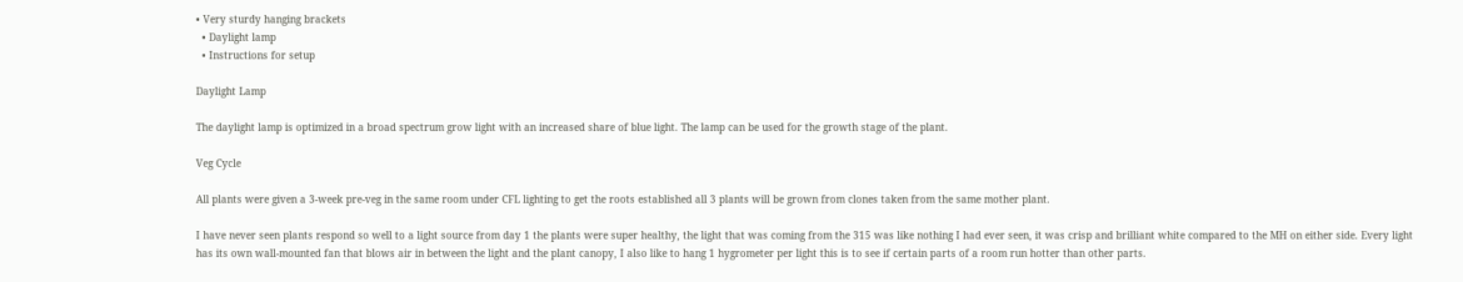• Very sturdy hanging brackets
  • Daylight lamp
  • Instructions for setup

Daylight Lamp

The daylight lamp is optimized in a broad spectrum grow light with an increased share of blue light. The lamp can be used for the growth stage of the plant.

Veg Cycle

All plants were given a 3-week pre-veg in the same room under CFL lighting to get the roots established all 3 plants will be grown from clones taken from the same mother plant.

I have never seen plants respond so well to a light source from day 1 the plants were super healthy, the light that was coming from the 315 was like nothing I had ever seen, it was crisp and brilliant white compared to the MH on either side. Every light has its own wall-mounted fan that blows air in between the light and the plant canopy, I also like to hang 1 hygrometer per light this is to see if certain parts of a room run hotter than other parts.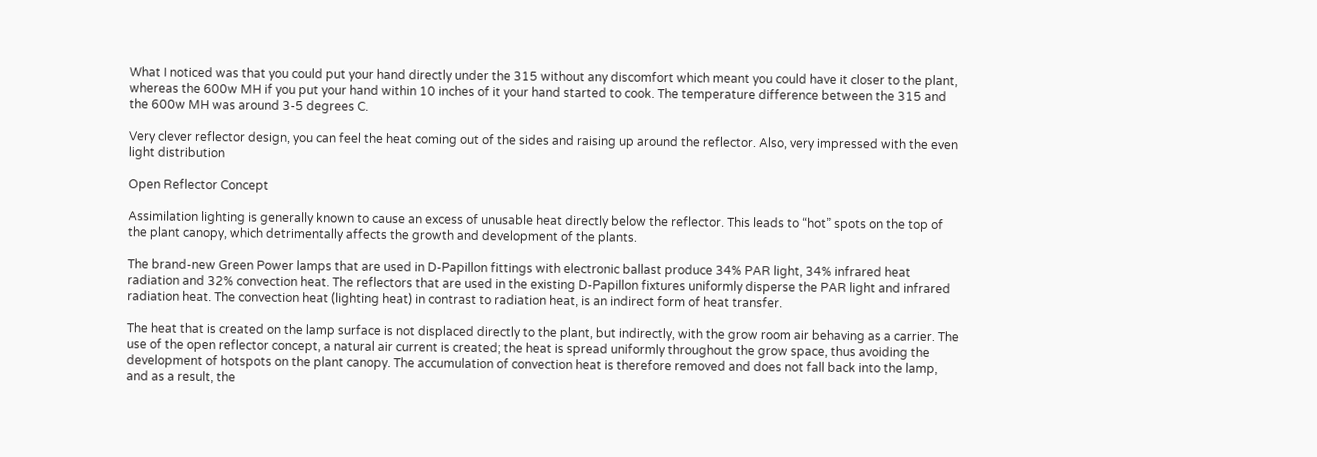What I noticed was that you could put your hand directly under the 315 without any discomfort which meant you could have it closer to the plant, whereas the 600w MH if you put your hand within 10 inches of it your hand started to cook. The temperature difference between the 315 and the 600w MH was around 3-5 degrees C.

Very clever reflector design, you can feel the heat coming out of the sides and raising up around the reflector. Also, very impressed with the even light distribution

Open Reflector Concept

Assimilation lighting is generally known to cause an excess of unusable heat directly below the reflector. This leads to “hot” spots on the top of the plant canopy, which detrimentally affects the growth and development of the plants.

The brand-new Green Power lamps that are used in D-Papillon fittings with electronic ballast produce 34% PAR light, 34% infrared heat radiation and 32% convection heat. The reflectors that are used in the existing D-Papillon fixtures uniformly disperse the PAR light and infrared radiation heat. The convection heat (lighting heat) in contrast to radiation heat, is an indirect form of heat transfer.

The heat that is created on the lamp surface is not displaced directly to the plant, but indirectly, with the grow room air behaving as a carrier. The use of the open reflector concept, a natural air current is created; the heat is spread uniformly throughout the grow space, thus avoiding the development of hotspots on the plant canopy. The accumulation of convection heat is therefore removed and does not fall back into the lamp, and as a result, the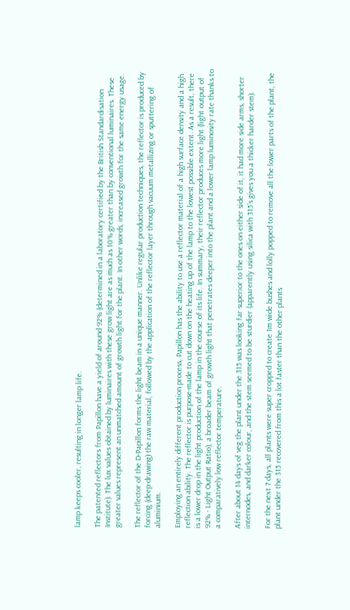lamp keeps cooler, resulting in longer lamp life.

The patented reflectors from Papillon have a yield of around 92% (determined in a laboratory certified by the British Standardisation Institute). The lux values obtained by luminaires with these grow light are as much as 10% greater than by conventional luminaires. These greater values represent an unmatched amount of growth light for the plant. In other words, increased growth for the same energy usage.

The reflector of the D-Papillon forms the light beam in a unique manner. Unlike regular production techniques, the reflector is produced by forcing (deep-drawing) the raw material, followed by the application of the reflector layer through vacuum metallizing or sputtering of aluminium.

Employing an entirely different production process, Papillon has the ability to use a reflector material of a high surface density and a high reflection ability. The reflector is purpose-made to cut down on the heating up of the lamp to the lowest possible extent. As a result, there is a lower drop in the light production of the lamp in the course of its life. In summary, their reflector produces more light (light output of 92% - Light Output Ratio), a broader beam of growth light that penetrates deeper into the plant and a lower lamp luminosity rate thanks to a comparatively low reflector temperature.

After about 14 days of veg the plant under the 315 was looking far superior to the ones on either side of it, it had more side arms, shorter internodes, and darker colour, and the stem seemed to be sturdier (apparently using silica with 315’s gives you a thicker harder stem).

For the next 7 days, all plants were super cropped to create 1m wide bushes and lolly popped to remove all the lower parts of the plant, the plant under the 315 recovered from this a lot faster than the other plants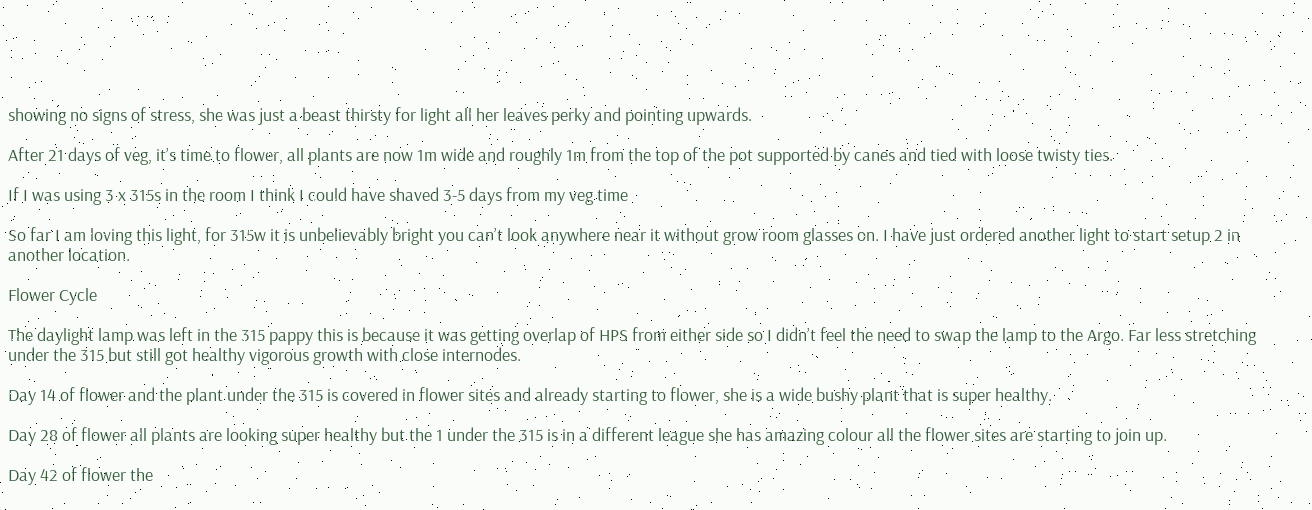showing no signs of stress, she was just a beast thirsty for light all her leaves perky and pointing upwards.

After 21 days of veg, it’s time to flower, all plants are now 1m wide and roughly 1m from the top of the pot supported by canes and tied with loose twisty ties.

If I was using 3 x 315s in the room I think I could have shaved 3-5 days from my veg time

So far I am loving this light, for 315w it is unbelievably bright you can’t look anywhere near it without grow room glasses on. I have just ordered another light to start setup 2 in another location.

Flower Cycle

The daylight lamp was left in the 315 pappy this is because it was getting overlap of HPS from either side so I didn’t feel the need to swap the lamp to the Argo. Far less stretching under the 315 but still got healthy vigorous growth with close internodes.

Day 14 of flower and the plant under the 315 is covered in flower sites and already starting to flower, she is a wide bushy plant that is super healthy.

Day 28 of flower all plants are looking super healthy but the 1 under the 315 is in a different league she has amazing colour all the flower sites are starting to join up.

Day 42 of flower the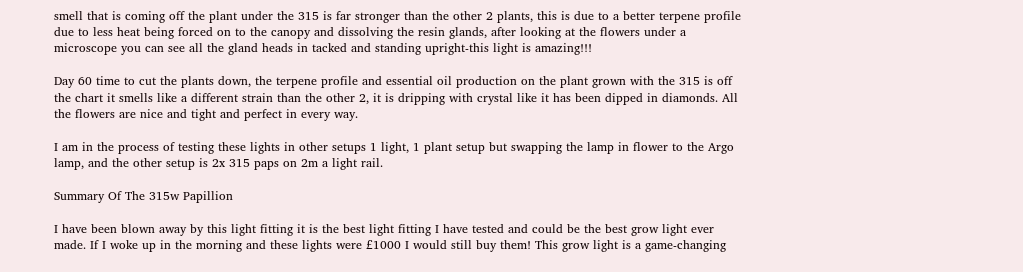smell that is coming off the plant under the 315 is far stronger than the other 2 plants, this is due to a better terpene profile due to less heat being forced on to the canopy and dissolving the resin glands, after looking at the flowers under a microscope you can see all the gland heads in tacked and standing upright-this light is amazing!!!

Day 60 time to cut the plants down, the terpene profile and essential oil production on the plant grown with the 315 is off the chart it smells like a different strain than the other 2, it is dripping with crystal like it has been dipped in diamonds. All the flowers are nice and tight and perfect in every way.

I am in the process of testing these lights in other setups 1 light, 1 plant setup but swapping the lamp in flower to the Argo lamp, and the other setup is 2x 315 paps on 2m a light rail.

Summary Of The 315w Papillion

I have been blown away by this light fitting it is the best light fitting I have tested and could be the best grow light ever made. If I woke up in the morning and these lights were £1000 I would still buy them! This grow light is a game-changing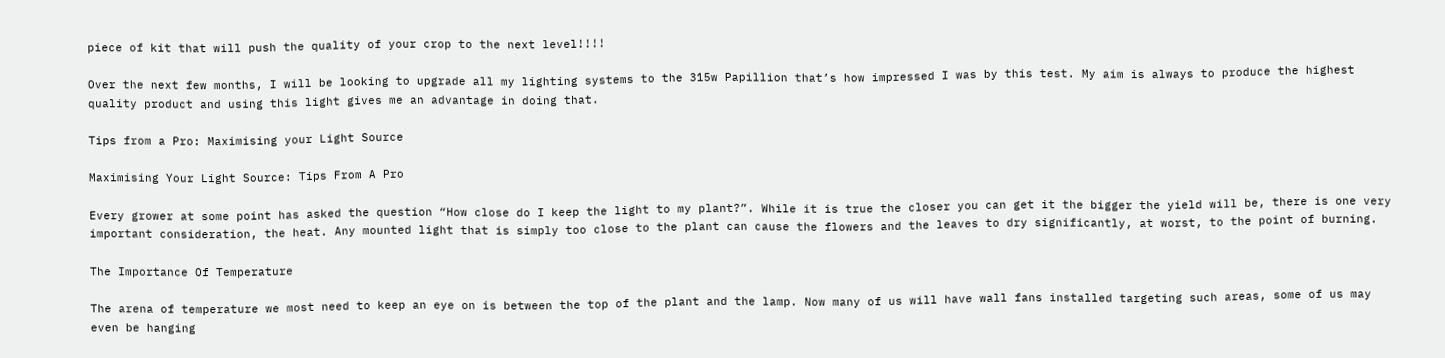piece of kit that will push the quality of your crop to the next level!!!!

Over the next few months, I will be looking to upgrade all my lighting systems to the 315w Papillion that’s how impressed I was by this test. My aim is always to produce the highest quality product and using this light gives me an advantage in doing that.

Tips from a Pro: Maximising your Light Source

Maximising Your Light Source: Tips From A Pro

Every grower at some point has asked the question “How close do I keep the light to my plant?”. While it is true the closer you can get it the bigger the yield will be, there is one very important consideration, the heat. Any mounted light that is simply too close to the plant can cause the flowers and the leaves to dry significantly, at worst, to the point of burning.

The Importance Of Temperature

The arena of temperature we most need to keep an eye on is between the top of the plant and the lamp. Now many of us will have wall fans installed targeting such areas, some of us may even be hanging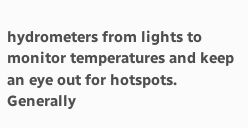hydrometers from lights to monitor temperatures and keep an eye out for hotspots. Generally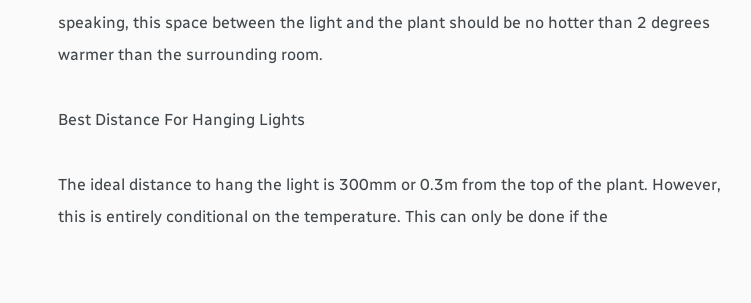speaking, this space between the light and the plant should be no hotter than 2 degrees warmer than the surrounding room.

Best Distance For Hanging Lights

The ideal distance to hang the light is 300mm or 0.3m from the top of the plant. However, this is entirely conditional on the temperature. This can only be done if the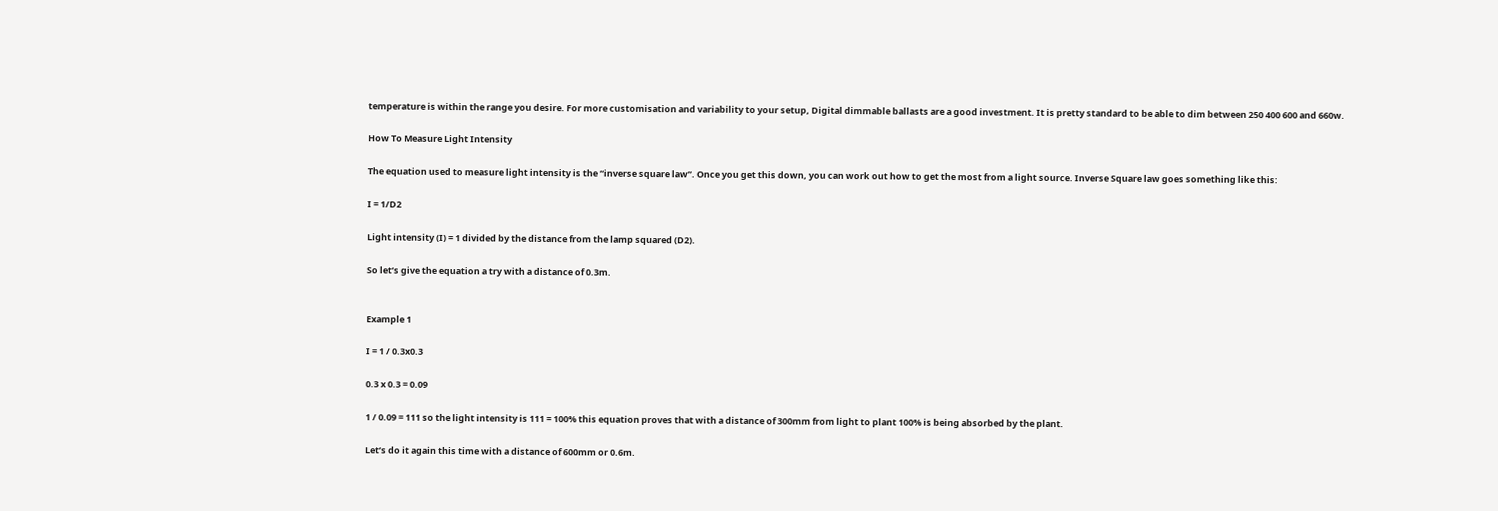temperature is within the range you desire. For more customisation and variability to your setup, Digital dimmable ballasts are a good investment. It is pretty standard to be able to dim between 250 400 600 and 660w.

How To Measure Light Intensity

The equation used to measure light intensity is the “inverse square law”. Once you get this down, you can work out how to get the most from a light source. Inverse Square law goes something like this:

I = 1/D2

Light intensity (I) = 1 divided by the distance from the lamp squared (D2).

So let’s give the equation a try with a distance of 0.3m.


Example 1

I = 1 / 0.3x0.3

0.3 x 0.3 = 0.09

1 / 0.09 = 111 so the light intensity is 111 = 100% this equation proves that with a distance of 300mm from light to plant 100% is being absorbed by the plant.

Let’s do it again this time with a distance of 600mm or 0.6m.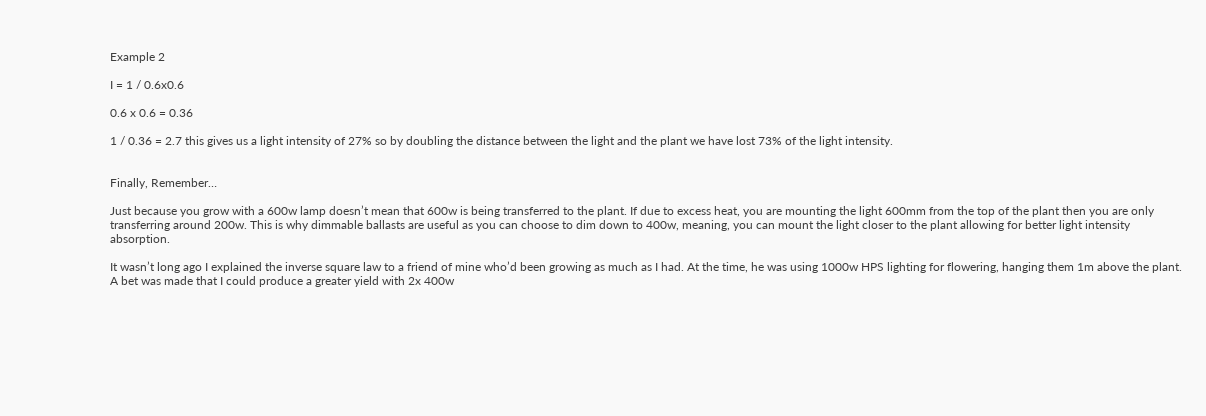Example 2

I = 1 / 0.6x0.6

0.6 x 0.6 = 0.36

1 / 0.36 = 2.7 this gives us a light intensity of 27% so by doubling the distance between the light and the plant we have lost 73% of the light intensity.


Finally, Remember…

Just because you grow with a 600w lamp doesn’t mean that 600w is being transferred to the plant. If due to excess heat, you are mounting the light 600mm from the top of the plant then you are only transferring around 200w. This is why dimmable ballasts are useful as you can choose to dim down to 400w, meaning, you can mount the light closer to the plant allowing for better light intensity absorption.

It wasn’t long ago I explained the inverse square law to a friend of mine who’d been growing as much as I had. At the time, he was using 1000w HPS lighting for flowering, hanging them 1m above the plant. A bet was made that I could produce a greater yield with 2x 400w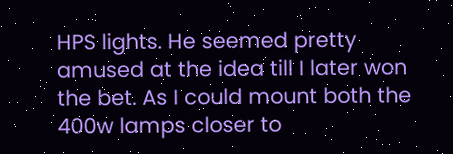HPS lights. He seemed pretty amused at the idea till I later won the bet. As I could mount both the 400w lamps closer to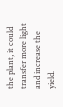the plant, it could transfer more light and increase the yield.